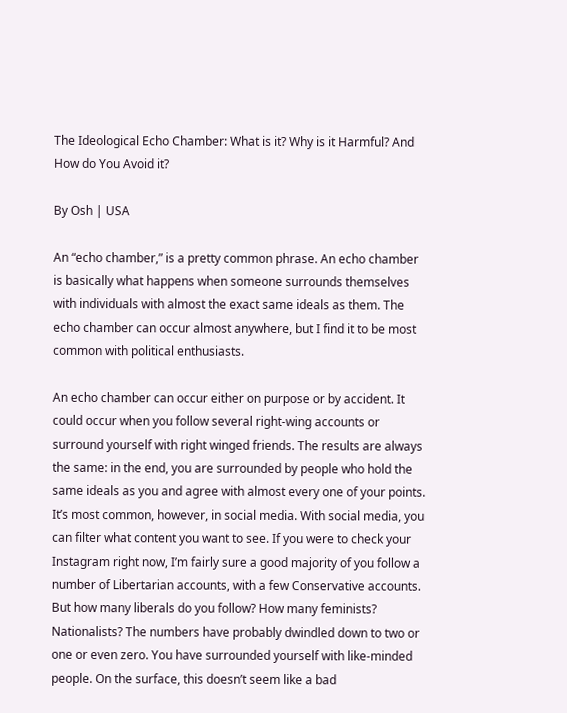The Ideological Echo Chamber: What is it? Why is it Harmful? And How do You Avoid it?

By Osh | USA

An “echo chamber,” is a pretty common phrase. An echo chamber is basically what happens when someone surrounds themselves with individuals with almost the exact same ideals as them. The echo chamber can occur almost anywhere, but I find it to be most common with political enthusiasts.

An echo chamber can occur either on purpose or by accident. It could occur when you follow several right-wing accounts or surround yourself with right winged friends. The results are always the same: in the end, you are surrounded by people who hold the same ideals as you and agree with almost every one of your points. It’s most common, however, in social media. With social media, you can filter what content you want to see. If you were to check your Instagram right now, I’m fairly sure a good majority of you follow a number of Libertarian accounts, with a few Conservative accounts. But how many liberals do you follow? How many feminists? Nationalists? The numbers have probably dwindled down to two or one or even zero. You have surrounded yourself with like-minded people. On the surface, this doesn’t seem like a bad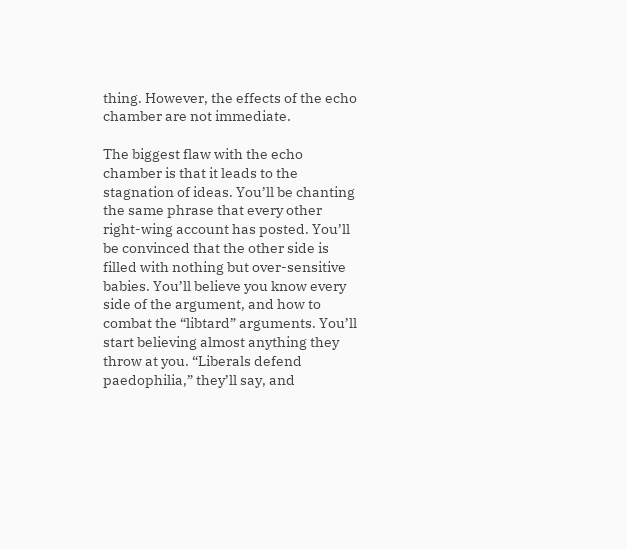thing. However, the effects of the echo chamber are not immediate.

The biggest flaw with the echo chamber is that it leads to the stagnation of ideas. You’ll be chanting the same phrase that every other right-wing account has posted. You’ll be convinced that the other side is filled with nothing but over-sensitive babies. You’ll believe you know every side of the argument, and how to combat the “libtard” arguments. You’ll start believing almost anything they throw at you. “Liberals defend paedophilia,” they’ll say, and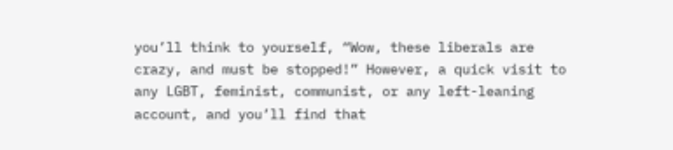you’ll think to yourself, “Wow, these liberals are crazy, and must be stopped!” However, a quick visit to any LGBT, feminist, communist, or any left-leaning account, and you’ll find that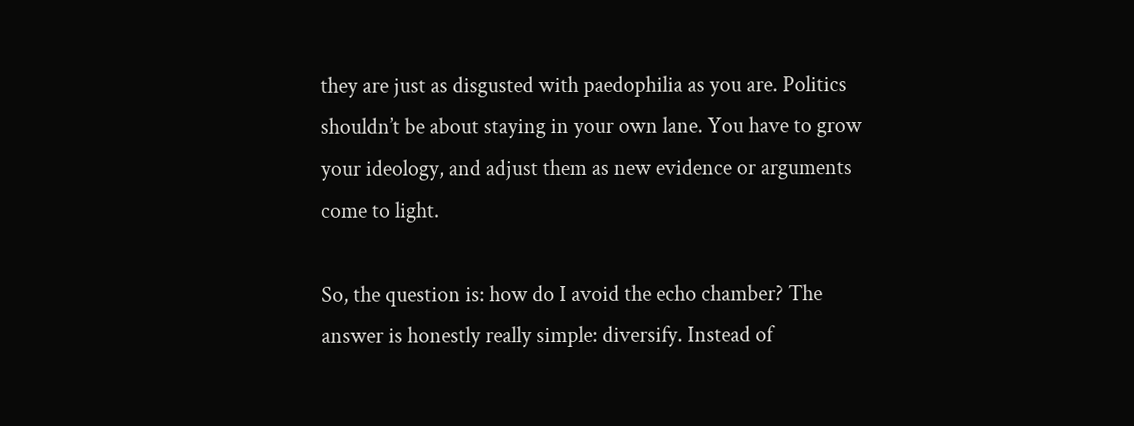they are just as disgusted with paedophilia as you are. Politics shouldn’t be about staying in your own lane. You have to grow your ideology, and adjust them as new evidence or arguments come to light.

So, the question is: how do I avoid the echo chamber? The answer is honestly really simple: diversify. Instead of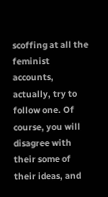scoffing at all the feminist accounts, actually, try to follow one. Of course, you will disagree with their some of their ideas, and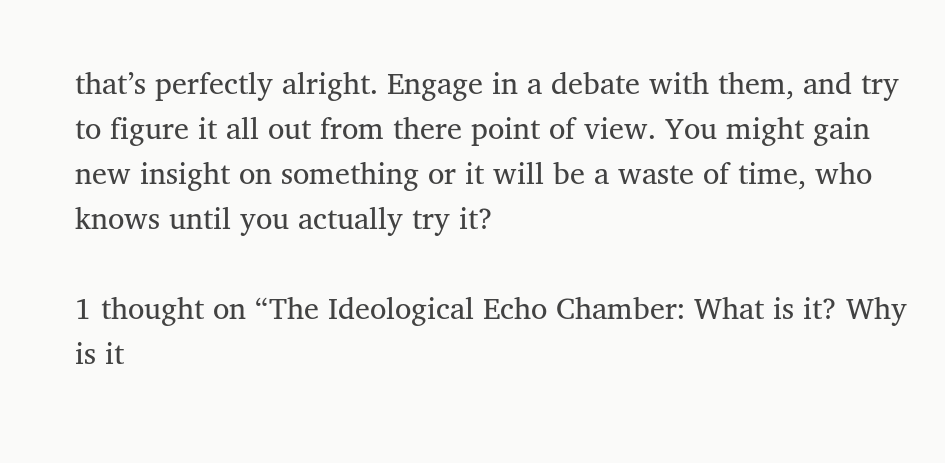that’s perfectly alright. Engage in a debate with them, and try to figure it all out from there point of view. You might gain new insight on something or it will be a waste of time, who knows until you actually try it?

1 thought on “The Ideological Echo Chamber: What is it? Why is it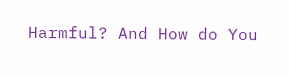Harmful? And How do You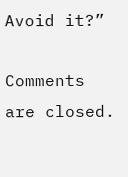Avoid it?”

Comments are closed.